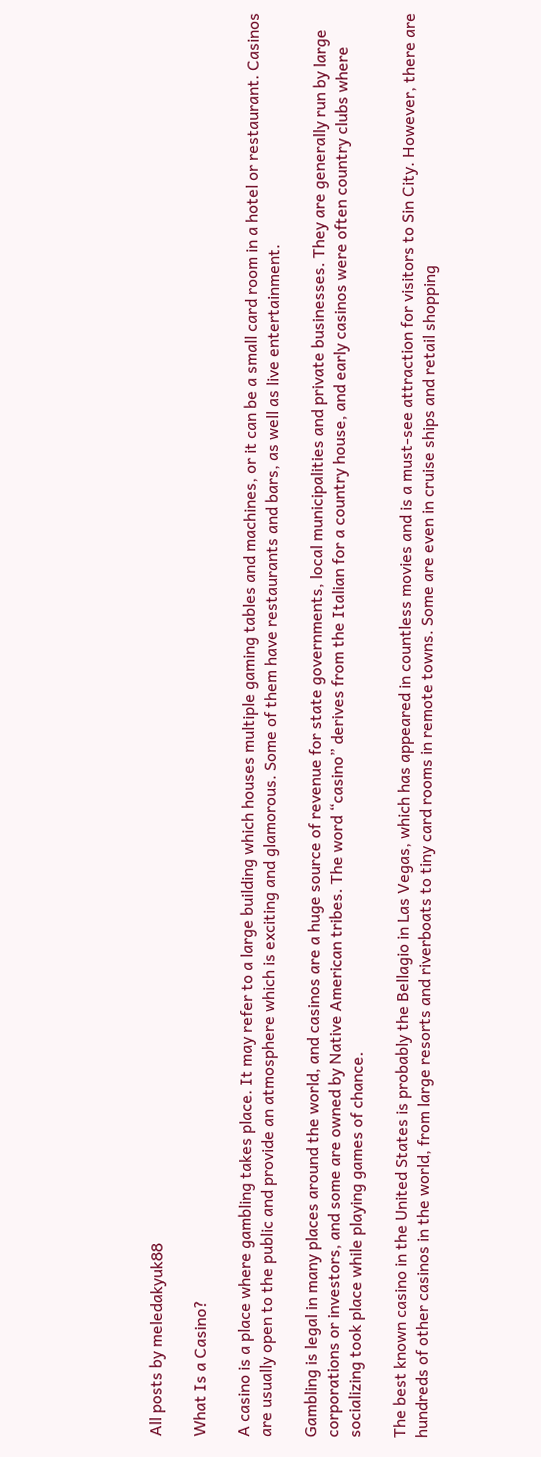All posts by meledakyuk88

What Is a Casino?

A casino is a place where gambling takes place. It may refer to a large building which houses multiple gaming tables and machines, or it can be a small card room in a hotel or restaurant. Casinos are usually open to the public and provide an atmosphere which is exciting and glamorous. Some of them have restaurants and bars, as well as live entertainment.

Gambling is legal in many places around the world, and casinos are a huge source of revenue for state governments, local municipalities and private businesses. They are generally run by large corporations or investors, and some are owned by Native American tribes. The word “casino” derives from the Italian for a country house, and early casinos were often country clubs where socializing took place while playing games of chance.

The best known casino in the United States is probably the Bellagio in Las Vegas, which has appeared in countless movies and is a must-see attraction for visitors to Sin City. However, there are hundreds of other casinos in the world, from large resorts and riverboats to tiny card rooms in remote towns. Some are even in cruise ships and retail shopping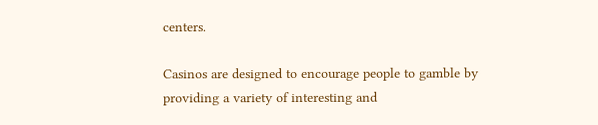centers.

Casinos are designed to encourage people to gamble by providing a variety of interesting and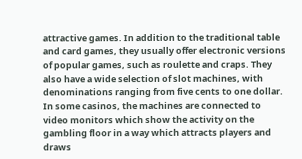attractive games. In addition to the traditional table and card games, they usually offer electronic versions of popular games, such as roulette and craps. They also have a wide selection of slot machines, with denominations ranging from five cents to one dollar. In some casinos, the machines are connected to video monitors which show the activity on the gambling floor in a way which attracts players and draws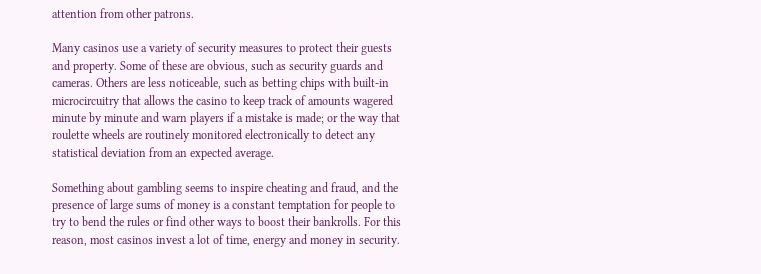attention from other patrons.

Many casinos use a variety of security measures to protect their guests and property. Some of these are obvious, such as security guards and cameras. Others are less noticeable, such as betting chips with built-in microcircuitry that allows the casino to keep track of amounts wagered minute by minute and warn players if a mistake is made; or the way that roulette wheels are routinely monitored electronically to detect any statistical deviation from an expected average.

Something about gambling seems to inspire cheating and fraud, and the presence of large sums of money is a constant temptation for people to try to bend the rules or find other ways to boost their bankrolls. For this reason, most casinos invest a lot of time, energy and money in security.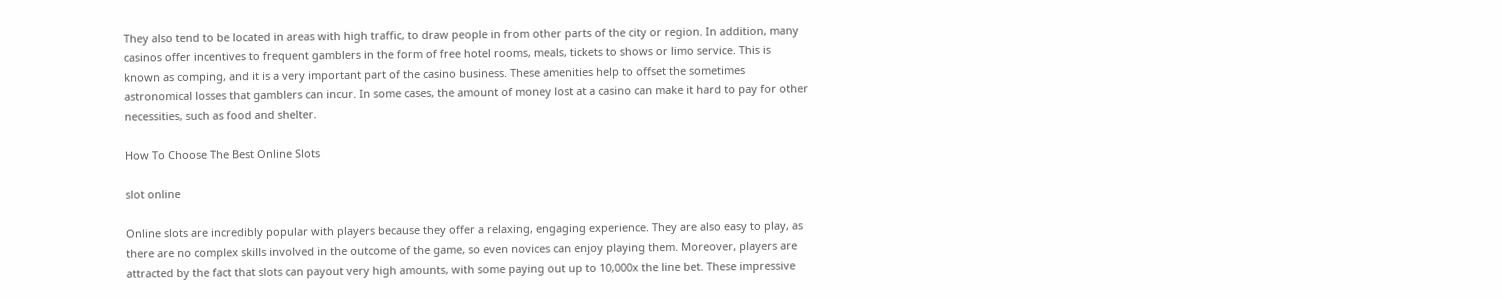They also tend to be located in areas with high traffic, to draw people in from other parts of the city or region. In addition, many casinos offer incentives to frequent gamblers in the form of free hotel rooms, meals, tickets to shows or limo service. This is known as comping, and it is a very important part of the casino business. These amenities help to offset the sometimes astronomical losses that gamblers can incur. In some cases, the amount of money lost at a casino can make it hard to pay for other necessities, such as food and shelter.

How To Choose The Best Online Slots

slot online

Online slots are incredibly popular with players because they offer a relaxing, engaging experience. They are also easy to play, as there are no complex skills involved in the outcome of the game, so even novices can enjoy playing them. Moreover, players are attracted by the fact that slots can payout very high amounts, with some paying out up to 10,000x the line bet. These impressive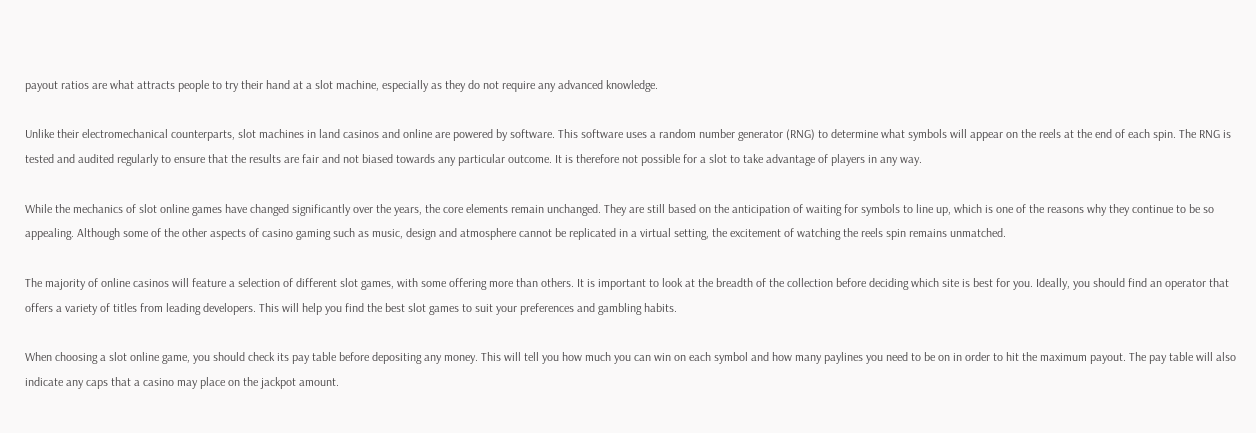payout ratios are what attracts people to try their hand at a slot machine, especially as they do not require any advanced knowledge.

Unlike their electromechanical counterparts, slot machines in land casinos and online are powered by software. This software uses a random number generator (RNG) to determine what symbols will appear on the reels at the end of each spin. The RNG is tested and audited regularly to ensure that the results are fair and not biased towards any particular outcome. It is therefore not possible for a slot to take advantage of players in any way.

While the mechanics of slot online games have changed significantly over the years, the core elements remain unchanged. They are still based on the anticipation of waiting for symbols to line up, which is one of the reasons why they continue to be so appealing. Although some of the other aspects of casino gaming such as music, design and atmosphere cannot be replicated in a virtual setting, the excitement of watching the reels spin remains unmatched.

The majority of online casinos will feature a selection of different slot games, with some offering more than others. It is important to look at the breadth of the collection before deciding which site is best for you. Ideally, you should find an operator that offers a variety of titles from leading developers. This will help you find the best slot games to suit your preferences and gambling habits.

When choosing a slot online game, you should check its pay table before depositing any money. This will tell you how much you can win on each symbol and how many paylines you need to be on in order to hit the maximum payout. The pay table will also indicate any caps that a casino may place on the jackpot amount.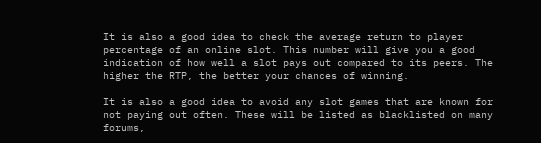It is also a good idea to check the average return to player percentage of an online slot. This number will give you a good indication of how well a slot pays out compared to its peers. The higher the RTP, the better your chances of winning.

It is also a good idea to avoid any slot games that are known for not paying out often. These will be listed as blacklisted on many forums,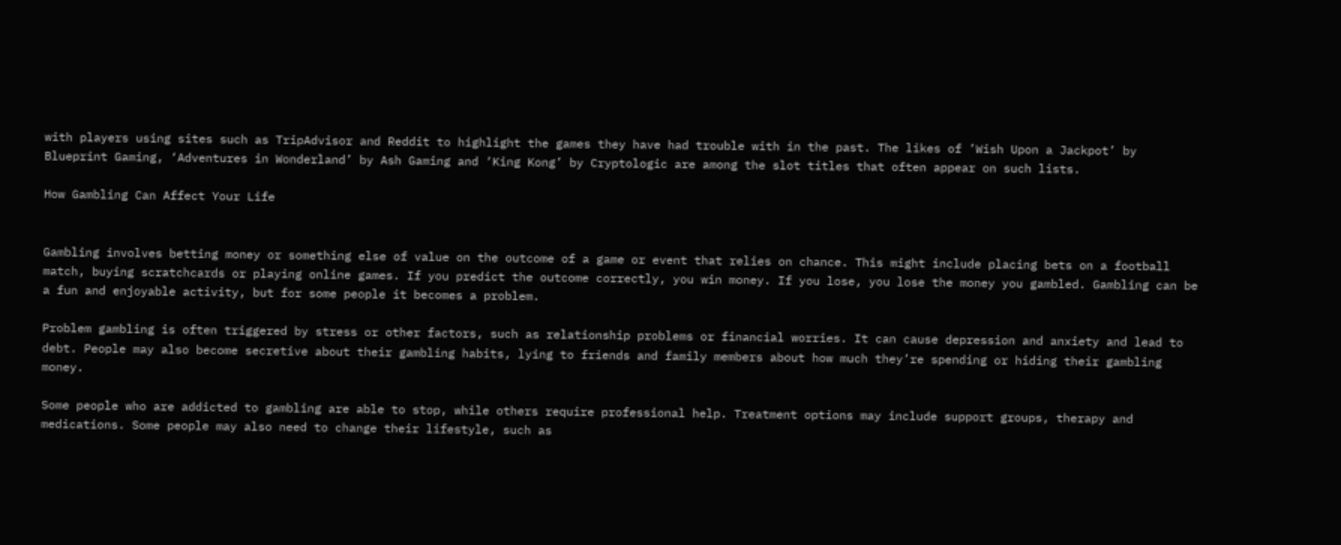with players using sites such as TripAdvisor and Reddit to highlight the games they have had trouble with in the past. The likes of ’Wish Upon a Jackpot’ by Blueprint Gaming, ‘Adventures in Wonderland’ by Ash Gaming and ‘King Kong’ by Cryptologic are among the slot titles that often appear on such lists.

How Gambling Can Affect Your Life


Gambling involves betting money or something else of value on the outcome of a game or event that relies on chance. This might include placing bets on a football match, buying scratchcards or playing online games. If you predict the outcome correctly, you win money. If you lose, you lose the money you gambled. Gambling can be a fun and enjoyable activity, but for some people it becomes a problem.

Problem gambling is often triggered by stress or other factors, such as relationship problems or financial worries. It can cause depression and anxiety and lead to debt. People may also become secretive about their gambling habits, lying to friends and family members about how much they’re spending or hiding their gambling money.

Some people who are addicted to gambling are able to stop, while others require professional help. Treatment options may include support groups, therapy and medications. Some people may also need to change their lifestyle, such as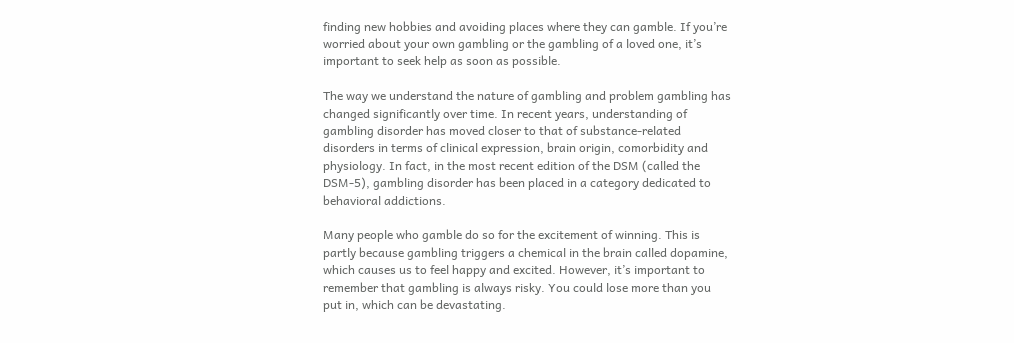finding new hobbies and avoiding places where they can gamble. If you’re worried about your own gambling or the gambling of a loved one, it’s important to seek help as soon as possible.

The way we understand the nature of gambling and problem gambling has changed significantly over time. In recent years, understanding of gambling disorder has moved closer to that of substance-related disorders in terms of clinical expression, brain origin, comorbidity and physiology. In fact, in the most recent edition of the DSM (called the DSM-5), gambling disorder has been placed in a category dedicated to behavioral addictions.

Many people who gamble do so for the excitement of winning. This is partly because gambling triggers a chemical in the brain called dopamine, which causes us to feel happy and excited. However, it’s important to remember that gambling is always risky. You could lose more than you put in, which can be devastating.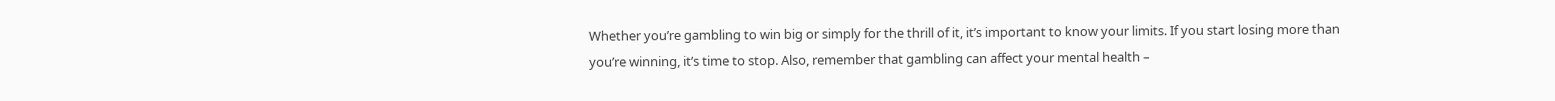Whether you’re gambling to win big or simply for the thrill of it, it’s important to know your limits. If you start losing more than you’re winning, it’s time to stop. Also, remember that gambling can affect your mental health –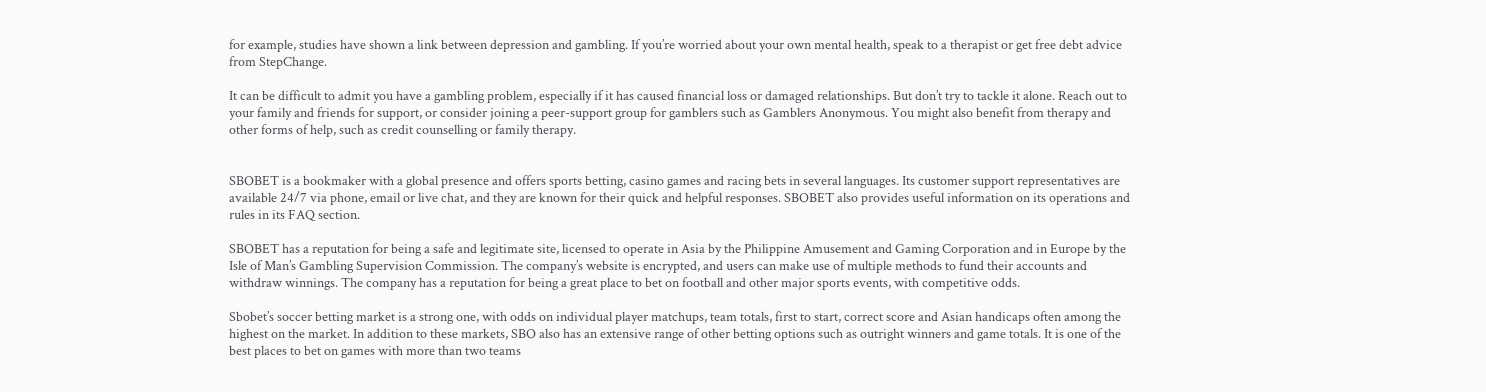for example, studies have shown a link between depression and gambling. If you’re worried about your own mental health, speak to a therapist or get free debt advice from StepChange.

It can be difficult to admit you have a gambling problem, especially if it has caused financial loss or damaged relationships. But don’t try to tackle it alone. Reach out to your family and friends for support, or consider joining a peer-support group for gamblers such as Gamblers Anonymous. You might also benefit from therapy and other forms of help, such as credit counselling or family therapy.


SBOBET is a bookmaker with a global presence and offers sports betting, casino games and racing bets in several languages. Its customer support representatives are available 24/7 via phone, email or live chat, and they are known for their quick and helpful responses. SBOBET also provides useful information on its operations and rules in its FAQ section.

SBOBET has a reputation for being a safe and legitimate site, licensed to operate in Asia by the Philippine Amusement and Gaming Corporation and in Europe by the Isle of Man’s Gambling Supervision Commission. The company’s website is encrypted, and users can make use of multiple methods to fund their accounts and withdraw winnings. The company has a reputation for being a great place to bet on football and other major sports events, with competitive odds.

Sbobet’s soccer betting market is a strong one, with odds on individual player matchups, team totals, first to start, correct score and Asian handicaps often among the highest on the market. In addition to these markets, SBO also has an extensive range of other betting options such as outright winners and game totals. It is one of the best places to bet on games with more than two teams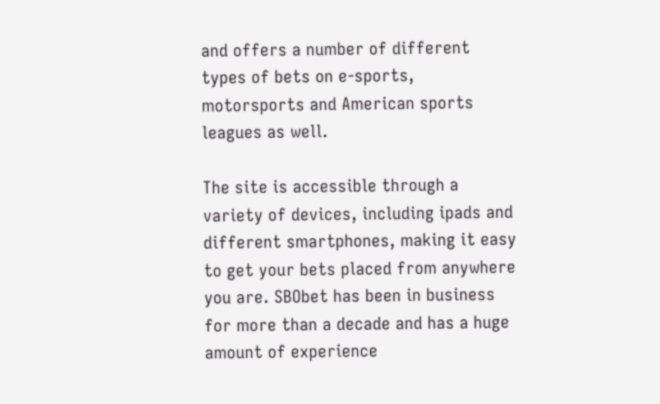and offers a number of different types of bets on e-sports, motorsports and American sports leagues as well.

The site is accessible through a variety of devices, including ipads and different smartphones, making it easy to get your bets placed from anywhere you are. SBObet has been in business for more than a decade and has a huge amount of experience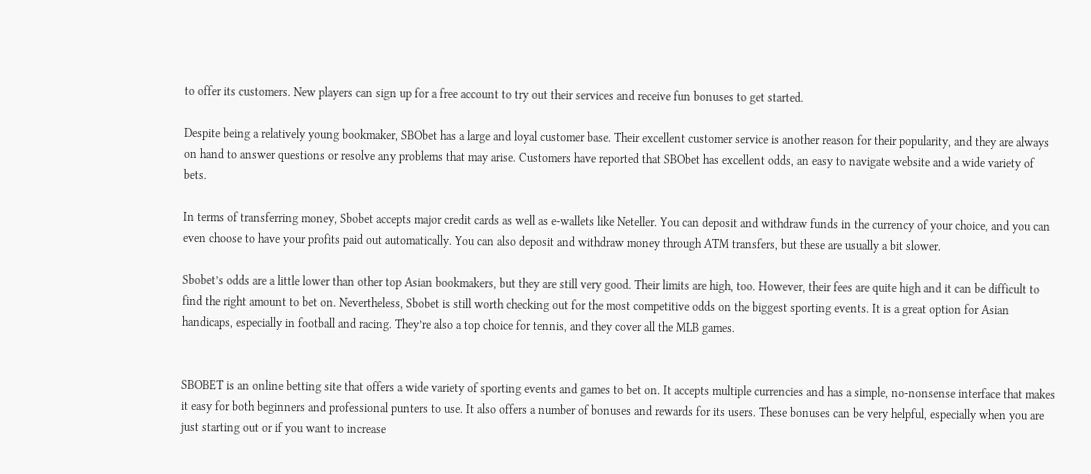to offer its customers. New players can sign up for a free account to try out their services and receive fun bonuses to get started.

Despite being a relatively young bookmaker, SBObet has a large and loyal customer base. Their excellent customer service is another reason for their popularity, and they are always on hand to answer questions or resolve any problems that may arise. Customers have reported that SBObet has excellent odds, an easy to navigate website and a wide variety of bets.

In terms of transferring money, Sbobet accepts major credit cards as well as e-wallets like Neteller. You can deposit and withdraw funds in the currency of your choice, and you can even choose to have your profits paid out automatically. You can also deposit and withdraw money through ATM transfers, but these are usually a bit slower.

Sbobet’s odds are a little lower than other top Asian bookmakers, but they are still very good. Their limits are high, too. However, their fees are quite high and it can be difficult to find the right amount to bet on. Nevertheless, Sbobet is still worth checking out for the most competitive odds on the biggest sporting events. It is a great option for Asian handicaps, especially in football and racing. They’re also a top choice for tennis, and they cover all the MLB games.


SBOBET is an online betting site that offers a wide variety of sporting events and games to bet on. It accepts multiple currencies and has a simple, no-nonsense interface that makes it easy for both beginners and professional punters to use. It also offers a number of bonuses and rewards for its users. These bonuses can be very helpful, especially when you are just starting out or if you want to increase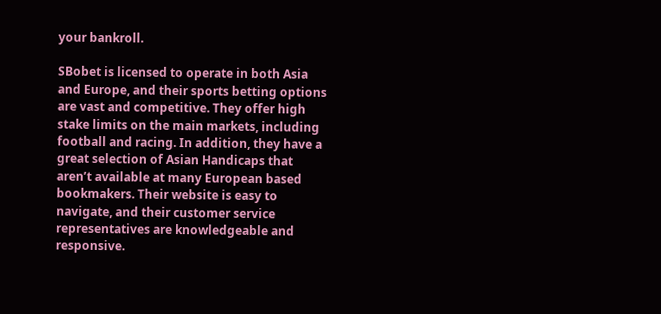your bankroll.

SBobet is licensed to operate in both Asia and Europe, and their sports betting options are vast and competitive. They offer high stake limits on the main markets, including football and racing. In addition, they have a great selection of Asian Handicaps that aren’t available at many European based bookmakers. Their website is easy to navigate, and their customer service representatives are knowledgeable and responsive.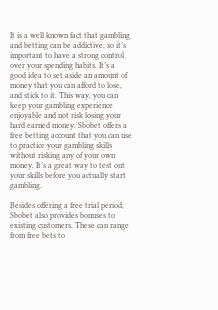It is a well known fact that gambling and betting can be addictive, so it’s important to have a strong control over your spending habits. It’s a good idea to set aside an amount of money that you can afford to lose, and stick to it. This way, you can keep your gambling experience enjoyable and not risk losing your hard earned money. Sbobet offers a free betting account that you can use to practice your gambling skills without risking any of your own money. It’s a great way to test out your skills before you actually start gambling.

Besides offering a free trial period, Sbobet also provides bonuses to existing customers. These can range from free bets to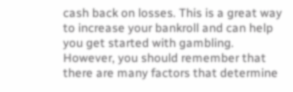cash back on losses. This is a great way to increase your bankroll and can help you get started with gambling. However, you should remember that there are many factors that determine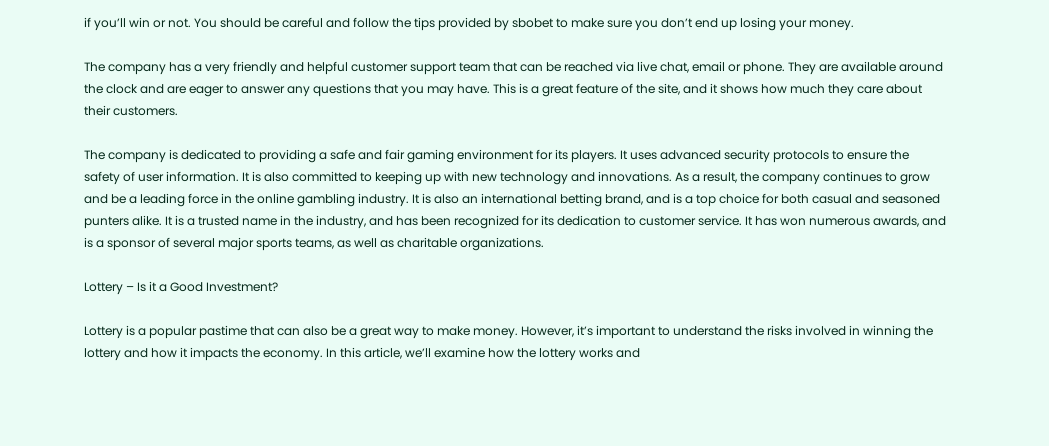if you’ll win or not. You should be careful and follow the tips provided by sbobet to make sure you don’t end up losing your money.

The company has a very friendly and helpful customer support team that can be reached via live chat, email or phone. They are available around the clock and are eager to answer any questions that you may have. This is a great feature of the site, and it shows how much they care about their customers.

The company is dedicated to providing a safe and fair gaming environment for its players. It uses advanced security protocols to ensure the safety of user information. It is also committed to keeping up with new technology and innovations. As a result, the company continues to grow and be a leading force in the online gambling industry. It is also an international betting brand, and is a top choice for both casual and seasoned punters alike. It is a trusted name in the industry, and has been recognized for its dedication to customer service. It has won numerous awards, and is a sponsor of several major sports teams, as well as charitable organizations.

Lottery – Is it a Good Investment?

Lottery is a popular pastime that can also be a great way to make money. However, it’s important to understand the risks involved in winning the lottery and how it impacts the economy. In this article, we’ll examine how the lottery works and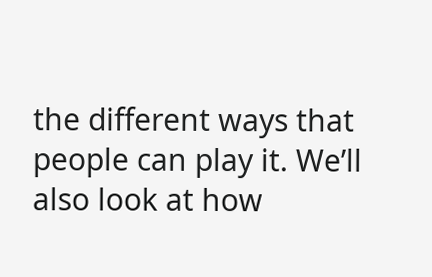the different ways that people can play it. We’ll also look at how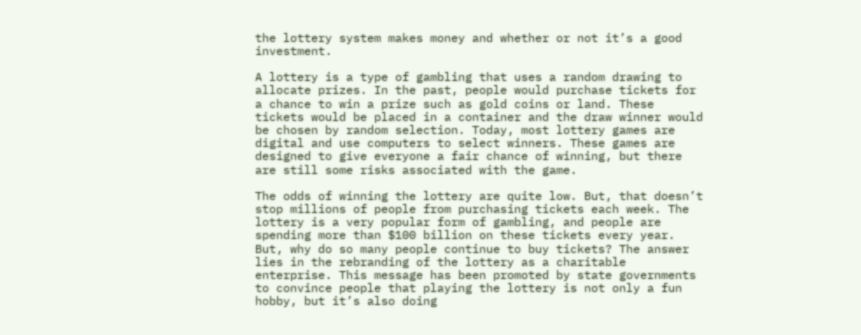the lottery system makes money and whether or not it’s a good investment.

A lottery is a type of gambling that uses a random drawing to allocate prizes. In the past, people would purchase tickets for a chance to win a prize such as gold coins or land. These tickets would be placed in a container and the draw winner would be chosen by random selection. Today, most lottery games are digital and use computers to select winners. These games are designed to give everyone a fair chance of winning, but there are still some risks associated with the game.

The odds of winning the lottery are quite low. But, that doesn’t stop millions of people from purchasing tickets each week. The lottery is a very popular form of gambling, and people are spending more than $100 billion on these tickets every year. But, why do so many people continue to buy tickets? The answer lies in the rebranding of the lottery as a charitable enterprise. This message has been promoted by state governments to convince people that playing the lottery is not only a fun hobby, but it’s also doing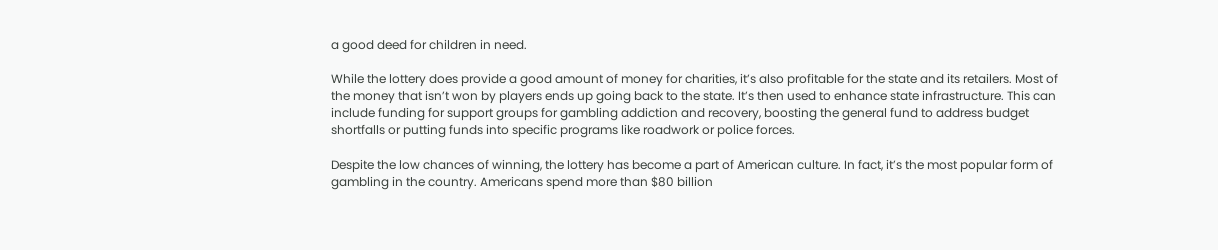a good deed for children in need.

While the lottery does provide a good amount of money for charities, it’s also profitable for the state and its retailers. Most of the money that isn’t won by players ends up going back to the state. It’s then used to enhance state infrastructure. This can include funding for support groups for gambling addiction and recovery, boosting the general fund to address budget shortfalls or putting funds into specific programs like roadwork or police forces.

Despite the low chances of winning, the lottery has become a part of American culture. In fact, it’s the most popular form of gambling in the country. Americans spend more than $80 billion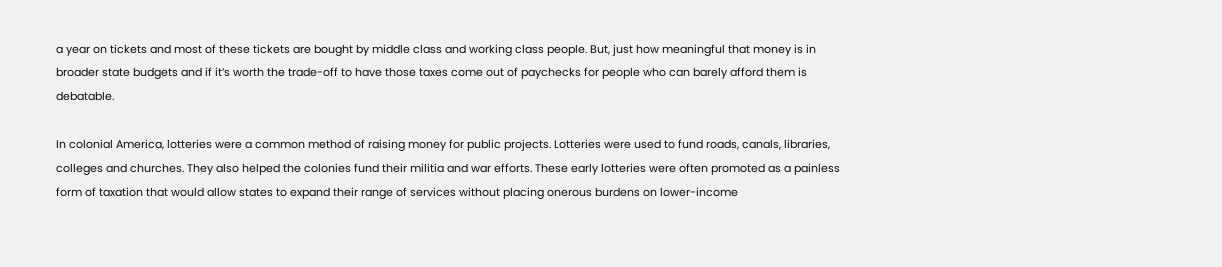a year on tickets and most of these tickets are bought by middle class and working class people. But, just how meaningful that money is in broader state budgets and if it’s worth the trade-off to have those taxes come out of paychecks for people who can barely afford them is debatable.

In colonial America, lotteries were a common method of raising money for public projects. Lotteries were used to fund roads, canals, libraries, colleges and churches. They also helped the colonies fund their militia and war efforts. These early lotteries were often promoted as a painless form of taxation that would allow states to expand their range of services without placing onerous burdens on lower-income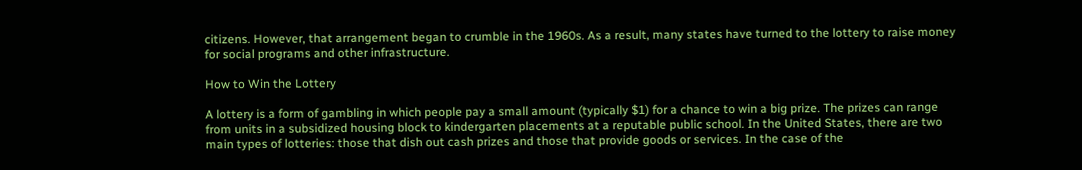citizens. However, that arrangement began to crumble in the 1960s. As a result, many states have turned to the lottery to raise money for social programs and other infrastructure.

How to Win the Lottery

A lottery is a form of gambling in which people pay a small amount (typically $1) for a chance to win a big prize. The prizes can range from units in a subsidized housing block to kindergarten placements at a reputable public school. In the United States, there are two main types of lotteries: those that dish out cash prizes and those that provide goods or services. In the case of the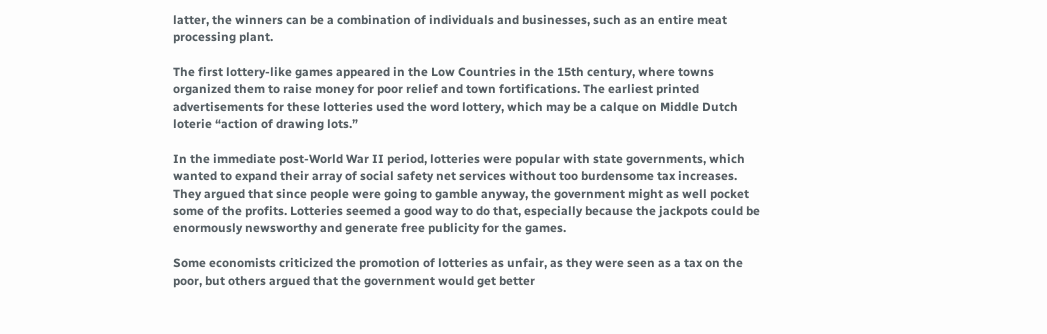latter, the winners can be a combination of individuals and businesses, such as an entire meat processing plant.

The first lottery-like games appeared in the Low Countries in the 15th century, where towns organized them to raise money for poor relief and town fortifications. The earliest printed advertisements for these lotteries used the word lottery, which may be a calque on Middle Dutch loterie “action of drawing lots.”

In the immediate post-World War II period, lotteries were popular with state governments, which wanted to expand their array of social safety net services without too burdensome tax increases. They argued that since people were going to gamble anyway, the government might as well pocket some of the profits. Lotteries seemed a good way to do that, especially because the jackpots could be enormously newsworthy and generate free publicity for the games.

Some economists criticized the promotion of lotteries as unfair, as they were seen as a tax on the poor, but others argued that the government would get better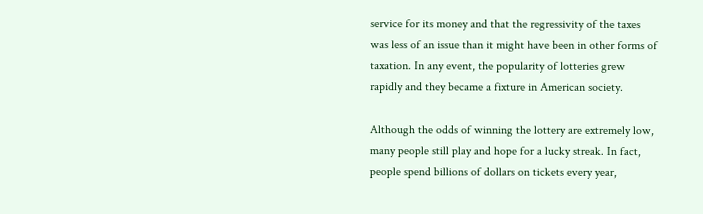service for its money and that the regressivity of the taxes was less of an issue than it might have been in other forms of taxation. In any event, the popularity of lotteries grew rapidly and they became a fixture in American society.

Although the odds of winning the lottery are extremely low, many people still play and hope for a lucky streak. In fact, people spend billions of dollars on tickets every year,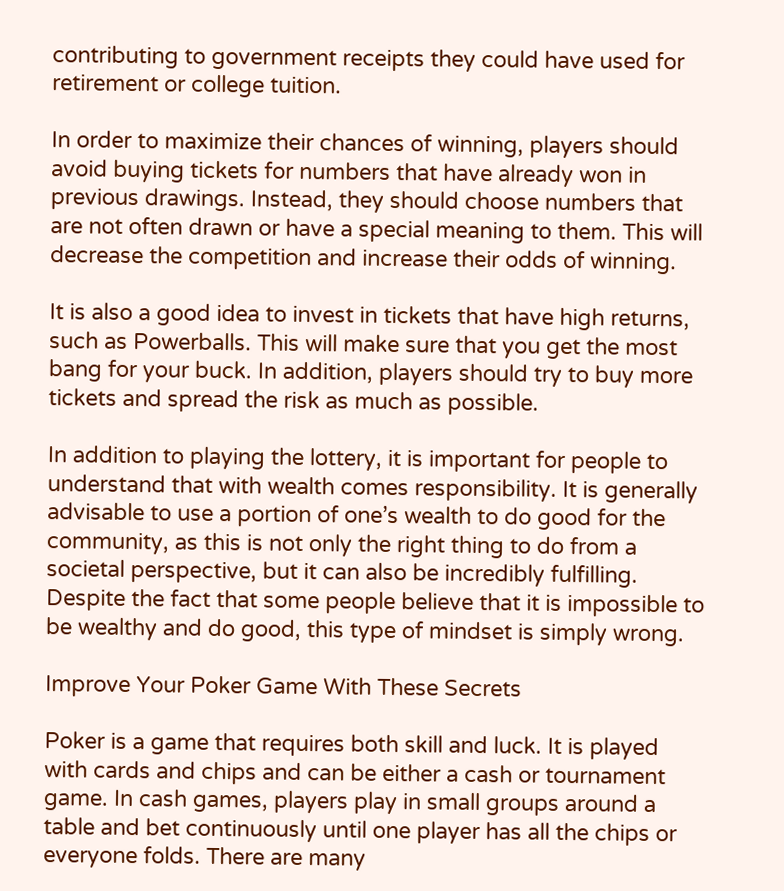contributing to government receipts they could have used for retirement or college tuition.

In order to maximize their chances of winning, players should avoid buying tickets for numbers that have already won in previous drawings. Instead, they should choose numbers that are not often drawn or have a special meaning to them. This will decrease the competition and increase their odds of winning.

It is also a good idea to invest in tickets that have high returns, such as Powerballs. This will make sure that you get the most bang for your buck. In addition, players should try to buy more tickets and spread the risk as much as possible.

In addition to playing the lottery, it is important for people to understand that with wealth comes responsibility. It is generally advisable to use a portion of one’s wealth to do good for the community, as this is not only the right thing to do from a societal perspective, but it can also be incredibly fulfilling. Despite the fact that some people believe that it is impossible to be wealthy and do good, this type of mindset is simply wrong.

Improve Your Poker Game With These Secrets

Poker is a game that requires both skill and luck. It is played with cards and chips and can be either a cash or tournament game. In cash games, players play in small groups around a table and bet continuously until one player has all the chips or everyone folds. There are many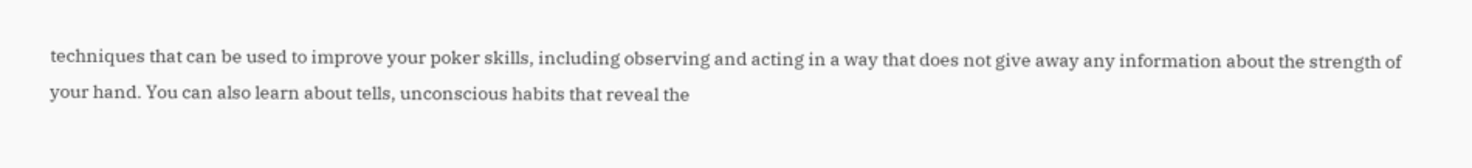techniques that can be used to improve your poker skills, including observing and acting in a way that does not give away any information about the strength of your hand. You can also learn about tells, unconscious habits that reveal the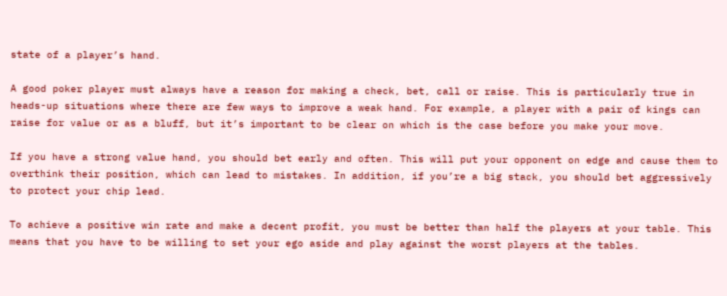state of a player’s hand.

A good poker player must always have a reason for making a check, bet, call or raise. This is particularly true in heads-up situations where there are few ways to improve a weak hand. For example, a player with a pair of kings can raise for value or as a bluff, but it’s important to be clear on which is the case before you make your move.

If you have a strong value hand, you should bet early and often. This will put your opponent on edge and cause them to overthink their position, which can lead to mistakes. In addition, if you’re a big stack, you should bet aggressively to protect your chip lead.

To achieve a positive win rate and make a decent profit, you must be better than half the players at your table. This means that you have to be willing to set your ego aside and play against the worst players at the tables.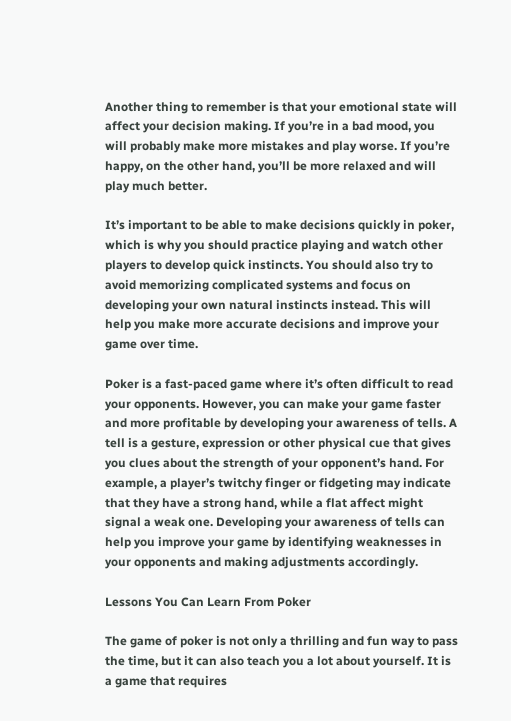Another thing to remember is that your emotional state will affect your decision making. If you’re in a bad mood, you will probably make more mistakes and play worse. If you’re happy, on the other hand, you’ll be more relaxed and will play much better.

It’s important to be able to make decisions quickly in poker, which is why you should practice playing and watch other players to develop quick instincts. You should also try to avoid memorizing complicated systems and focus on developing your own natural instincts instead. This will help you make more accurate decisions and improve your game over time.

Poker is a fast-paced game where it’s often difficult to read your opponents. However, you can make your game faster and more profitable by developing your awareness of tells. A tell is a gesture, expression or other physical cue that gives you clues about the strength of your opponent’s hand. For example, a player’s twitchy finger or fidgeting may indicate that they have a strong hand, while a flat affect might signal a weak one. Developing your awareness of tells can help you improve your game by identifying weaknesses in your opponents and making adjustments accordingly.

Lessons You Can Learn From Poker

The game of poker is not only a thrilling and fun way to pass the time, but it can also teach you a lot about yourself. It is a game that requires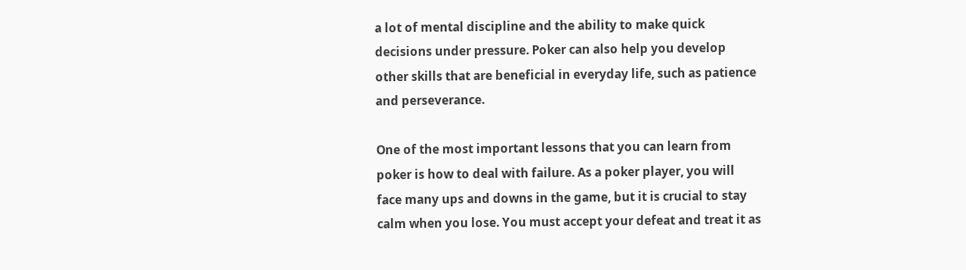a lot of mental discipline and the ability to make quick decisions under pressure. Poker can also help you develop other skills that are beneficial in everyday life, such as patience and perseverance.

One of the most important lessons that you can learn from poker is how to deal with failure. As a poker player, you will face many ups and downs in the game, but it is crucial to stay calm when you lose. You must accept your defeat and treat it as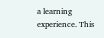a learning experience. This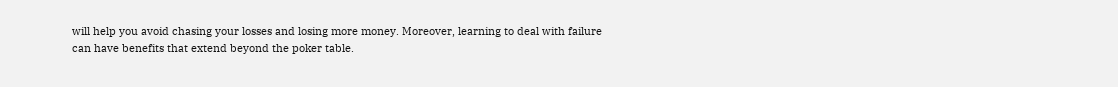will help you avoid chasing your losses and losing more money. Moreover, learning to deal with failure can have benefits that extend beyond the poker table.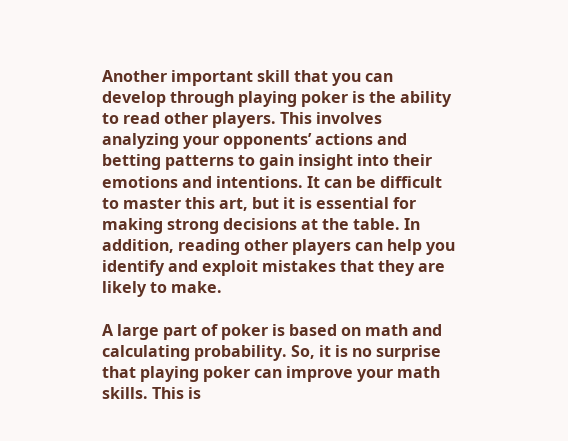Another important skill that you can develop through playing poker is the ability to read other players. This involves analyzing your opponents’ actions and betting patterns to gain insight into their emotions and intentions. It can be difficult to master this art, but it is essential for making strong decisions at the table. In addition, reading other players can help you identify and exploit mistakes that they are likely to make.

A large part of poker is based on math and calculating probability. So, it is no surprise that playing poker can improve your math skills. This is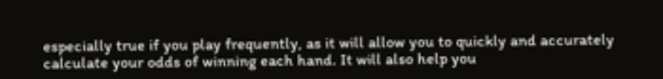especially true if you play frequently, as it will allow you to quickly and accurately calculate your odds of winning each hand. It will also help you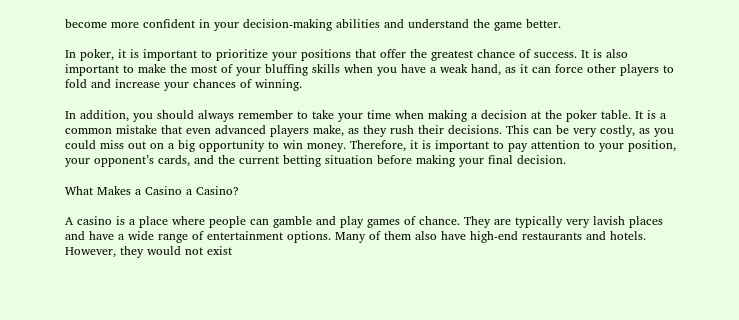become more confident in your decision-making abilities and understand the game better.

In poker, it is important to prioritize your positions that offer the greatest chance of success. It is also important to make the most of your bluffing skills when you have a weak hand, as it can force other players to fold and increase your chances of winning.

In addition, you should always remember to take your time when making a decision at the poker table. It is a common mistake that even advanced players make, as they rush their decisions. This can be very costly, as you could miss out on a big opportunity to win money. Therefore, it is important to pay attention to your position, your opponent’s cards, and the current betting situation before making your final decision.

What Makes a Casino a Casino?

A casino is a place where people can gamble and play games of chance. They are typically very lavish places and have a wide range of entertainment options. Many of them also have high-end restaurants and hotels. However, they would not exist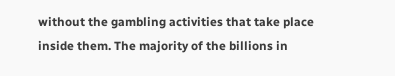without the gambling activities that take place inside them. The majority of the billions in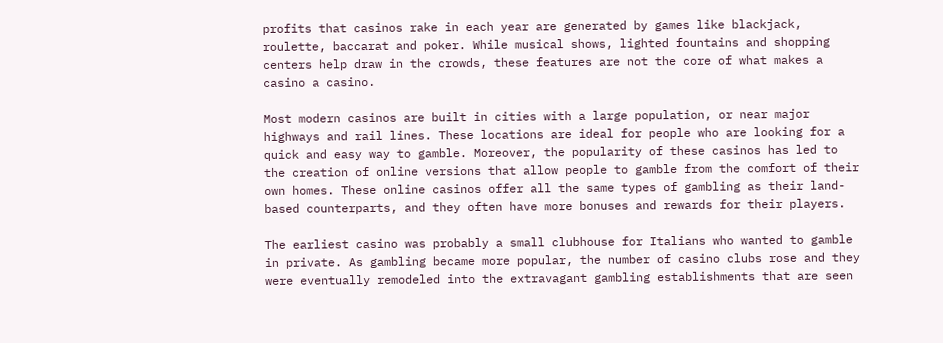profits that casinos rake in each year are generated by games like blackjack, roulette, baccarat and poker. While musical shows, lighted fountains and shopping centers help draw in the crowds, these features are not the core of what makes a casino a casino.

Most modern casinos are built in cities with a large population, or near major highways and rail lines. These locations are ideal for people who are looking for a quick and easy way to gamble. Moreover, the popularity of these casinos has led to the creation of online versions that allow people to gamble from the comfort of their own homes. These online casinos offer all the same types of gambling as their land-based counterparts, and they often have more bonuses and rewards for their players.

The earliest casino was probably a small clubhouse for Italians who wanted to gamble in private. As gambling became more popular, the number of casino clubs rose and they were eventually remodeled into the extravagant gambling establishments that are seen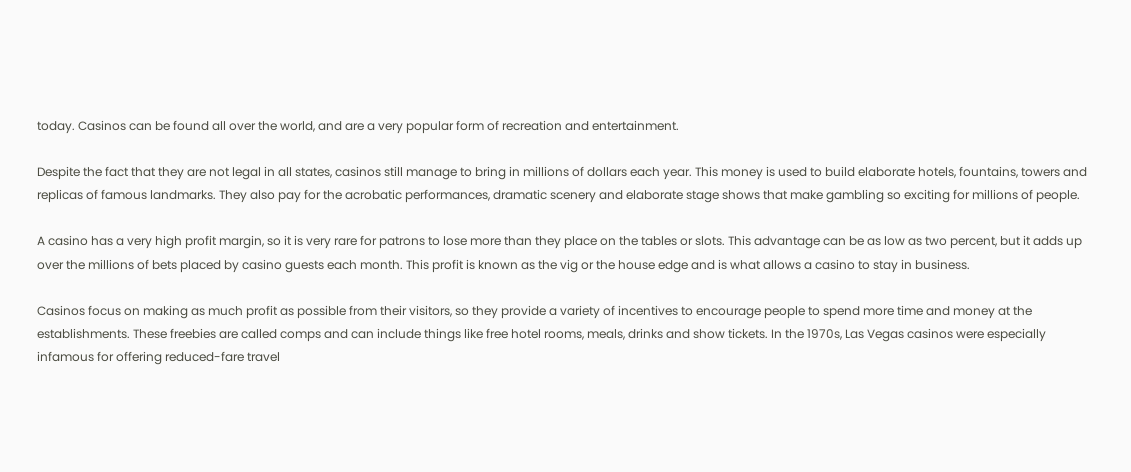today. Casinos can be found all over the world, and are a very popular form of recreation and entertainment.

Despite the fact that they are not legal in all states, casinos still manage to bring in millions of dollars each year. This money is used to build elaborate hotels, fountains, towers and replicas of famous landmarks. They also pay for the acrobatic performances, dramatic scenery and elaborate stage shows that make gambling so exciting for millions of people.

A casino has a very high profit margin, so it is very rare for patrons to lose more than they place on the tables or slots. This advantage can be as low as two percent, but it adds up over the millions of bets placed by casino guests each month. This profit is known as the vig or the house edge and is what allows a casino to stay in business.

Casinos focus on making as much profit as possible from their visitors, so they provide a variety of incentives to encourage people to spend more time and money at the establishments. These freebies are called comps and can include things like free hotel rooms, meals, drinks and show tickets. In the 1970s, Las Vegas casinos were especially infamous for offering reduced-fare travel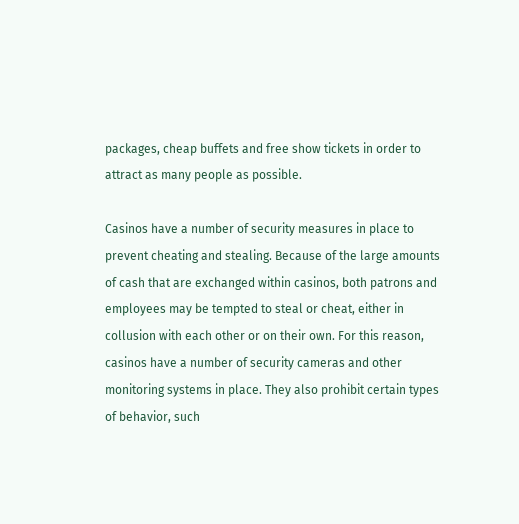packages, cheap buffets and free show tickets in order to attract as many people as possible.

Casinos have a number of security measures in place to prevent cheating and stealing. Because of the large amounts of cash that are exchanged within casinos, both patrons and employees may be tempted to steal or cheat, either in collusion with each other or on their own. For this reason, casinos have a number of security cameras and other monitoring systems in place. They also prohibit certain types of behavior, such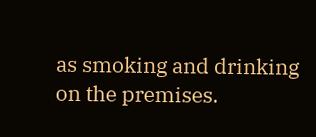as smoking and drinking on the premises.